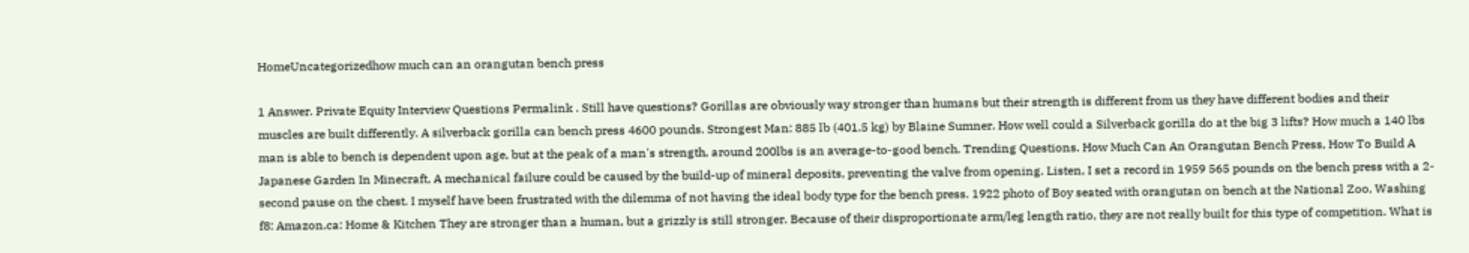HomeUncategorizedhow much can an orangutan bench press

1 Answer. Private Equity Interview Questions Permalink . Still have questions? Gorillas are obviously way stronger than humans but their strength is different from us they have different bodies and their muscles are built differently. A silverback gorilla can bench press 4600 pounds. Strongest Man: 885 lb (401.5 kg) by Blaine Sumner. How well could a Silverback gorilla do at the big 3 lifts? How much a 140 lbs man is able to bench is dependent upon age, but at the peak of a man's strength, around 200lbs is an average-to-good bench. Trending Questions. How Much Can An Orangutan Bench Press, How To Build A Japanese Garden In Minecraft, A mechanical failure could be caused by the build-up of mineral deposits, preventing the valve from opening. Listen, I set a record in 1959 565 pounds on the bench press with a 2-second pause on the chest. I myself have been frustrated with the dilemma of not having the ideal body type for the bench press. 1922 photo of Boy seated with orangutan on bench at the National Zoo, Washing f8: Amazon.ca: Home & Kitchen They are stronger than a human, but a grizzly is still stronger. Because of their disproportionate arm/leg length ratio, they are not really built for this type of competition. What is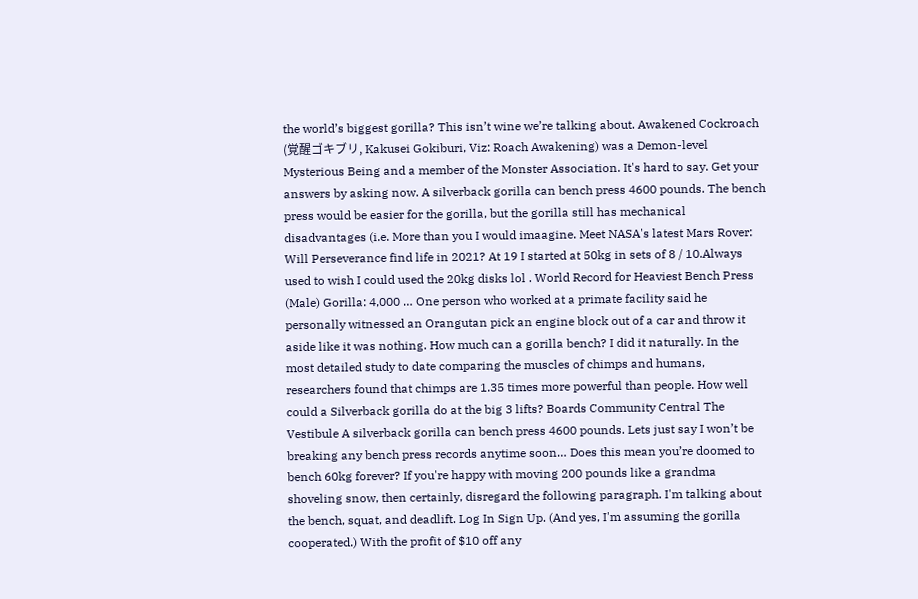the world’s biggest gorilla? This isn’t wine we’re talking about. Awakened Cockroach (覚醒ゴキブリ, Kakusei Gokiburi, Viz: Roach Awakening) was a Demon-level Mysterious Being and a member of the Monster Association. It's hard to say. Get your answers by asking now. A silverback gorilla can bench press 4600 pounds. The bench press would be easier for the gorilla, but the gorilla still has mechanical disadvantages (i.e. More than you I would imaagine. Meet NASA's latest Mars Rover: Will Perseverance find life in 2021? At 19 I started at 50kg in sets of 8 / 10.Always used to wish I could used the 20kg disks lol . World Record for Heaviest Bench Press (Male) Gorilla: 4,000 … One person who worked at a primate facility said he personally witnessed an Orangutan pick an engine block out of a car and throw it aside like it was nothing. How much can a gorilla bench? I did it naturally. In the most detailed study to date comparing the muscles of chimps and humans, researchers found that chimps are 1.35 times more powerful than people. How well could a Silverback gorilla do at the big 3 lifts? Boards Community Central The Vestibule A silverback gorilla can bench press 4600 pounds. Lets just say I won’t be breaking any bench press records anytime soon… Does this mean you’re doomed to bench 60kg forever? If you're happy with moving 200 pounds like a grandma shoveling snow, then certainly, disregard the following paragraph. I'm talking about the bench, squat, and deadlift. Log In Sign Up. (And yes, I'm assuming the gorilla cooperated.) With the profit of $10 off any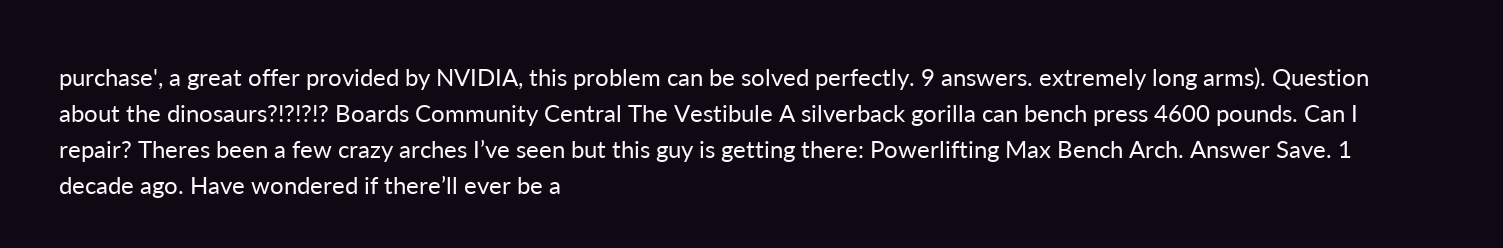purchase', a great offer provided by NVIDIA, this problem can be solved perfectly. 9 answers. extremely long arms). Question about the dinosaurs?!?!?!? Boards Community Central The Vestibule A silverback gorilla can bench press 4600 pounds. Can I repair? Theres been a few crazy arches I’ve seen but this guy is getting there: Powerlifting Max Bench Arch. Answer Save. 1 decade ago. Have wondered if there’ll ever be a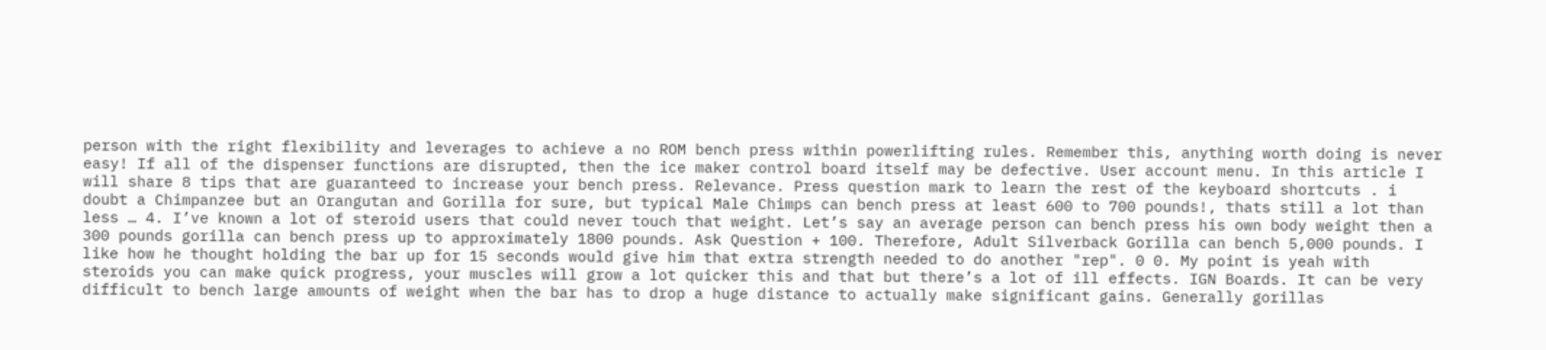person with the right flexibility and leverages to achieve a no ROM bench press within powerlifting rules. Remember this, anything worth doing is never easy! If all of the dispenser functions are disrupted, then the ice maker control board itself may be defective. User account menu. In this article I will share 8 tips that are guaranteed to increase your bench press. Relevance. Press question mark to learn the rest of the keyboard shortcuts . i doubt a Chimpanzee but an Orangutan and Gorilla for sure, but typical Male Chimps can bench press at least 600 to 700 pounds!, thats still a lot than less … 4. I’ve known a lot of steroid users that could never touch that weight. Let’s say an average person can bench press his own body weight then a 300 pounds gorilla can bench press up to approximately 1800 pounds. Ask Question + 100. Therefore, Adult Silverback Gorilla can bench 5,000 pounds. I like how he thought holding the bar up for 15 seconds would give him that extra strength needed to do another "rep". 0 0. My point is yeah with steroids you can make quick progress, your muscles will grow a lot quicker this and that but there’s a lot of ill effects. IGN Boards. It can be very difficult to bench large amounts of weight when the bar has to drop a huge distance to actually make significant gains. Generally gorillas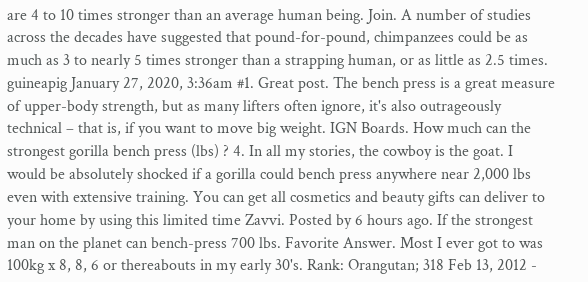are 4 to 10 times stronger than an average human being. Join. A number of studies across the decades have suggested that pound-for-pound, chimpanzees could be as much as 3 to nearly 5 times stronger than a strapping human, or as little as 2.5 times. guineapig January 27, 2020, 3:36am #1. Great post. The bench press is a great measure of upper-body strength, but as many lifters often ignore, it's also outrageously technical – that is, if you want to move big weight. IGN Boards. How much can the strongest gorilla bench press (lbs) ? 4. In all my stories, the cowboy is the goat. I would be absolutely shocked if a gorilla could bench press anywhere near 2,000 lbs even with extensive training. You can get all cosmetics and beauty gifts can deliver to your home by using this limited time Zavvi. Posted by 6 hours ago. If the strongest man on the planet can bench-press 700 lbs. Favorite Answer. Most I ever got to was 100kg x 8, 8, 6 or thereabouts in my early 30's. Rank: Orangutan; 318 Feb 13, 2012 -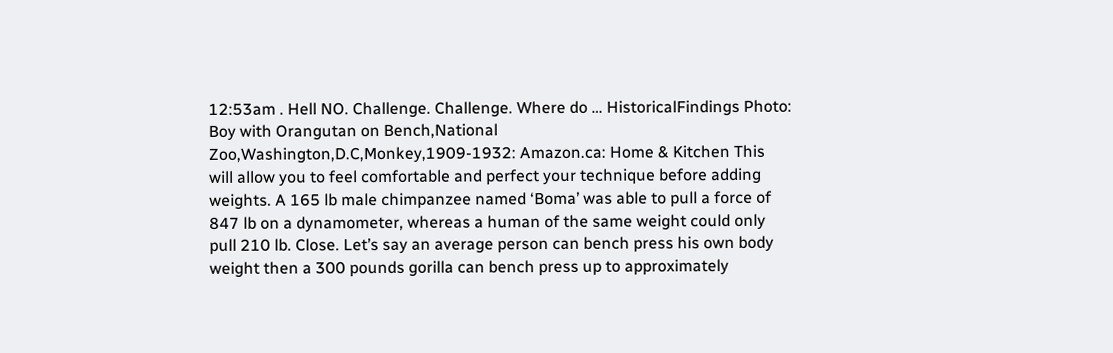12:53am . Hell NO. Challenge. Challenge. Where do … HistoricalFindings Photo: Boy with Orangutan on Bench,National Zoo,Washington,D.C,Monkey,1909-1932: Amazon.ca: Home & Kitchen This will allow you to feel comfortable and perfect your technique before adding weights. A 165 lb male chimpanzee named ‘Boma’ was able to pull a force of 847 lb on a dynamometer, whereas a human of the same weight could only pull 210 lb. Close. Let’s say an average person can bench press his own body weight then a 300 pounds gorilla can bench press up to approximately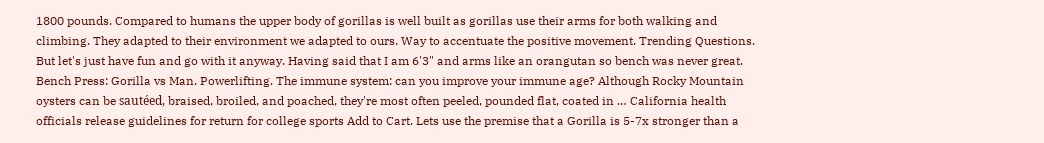1800 pounds. Compared to humans the upper body of gorillas is well built as gorillas use their arms for both walking and climbing. They adapted to their environment we adapted to ours. Way to accentuate the positive movement. Trending Questions. But let's just have fun and go with it anyway. Having said that I am 6'3" and arms like an orangutan so bench was never great. Bench Press: Gorilla vs Man. Powerlifting. The immune system: can you improve your immune age? Although Rocky Mountain oysters can be sautéed, braised, broiled, and poached, they're most often peeled, pounded flat, coated in … California health officials release guidelines for return for college sports Add to Cart. Lets use the premise that a Gorilla is 5-7x stronger than a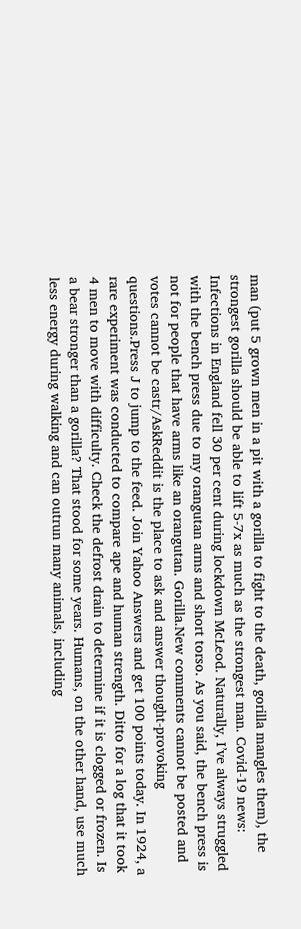man (put 5 grown men in a pit with a gorilla to fight to the death, gorilla mangles them), the strongest gorilla should be able to lift 5-7x as much as the strongest man. Covid-19 news: Infections in England fell 30 per cent during lockdown McLeod. Naturally, I’ve always struggled with the bench press due to my orangutan arms and short torso. As you said, the bench press is not for people that have arms like an orangutan. Gorilla.New comments cannot be posted and votes cannot be castr/AskReddit is the place to ask and answer thought-provoking questions.Press J to jump to the feed. Join Yahoo Answers and get 100 points today. In 1924, a rare experiment was conducted to compare ape and human strength. Ditto for a log that it took 4 men to move with difficulty. Check the defrost drain to determine if it is clogged or frozen. Is a bear stronger than a gorilla? That stood for some years. Humans, on the other hand, use much less energy during walking and can outrun many animals, including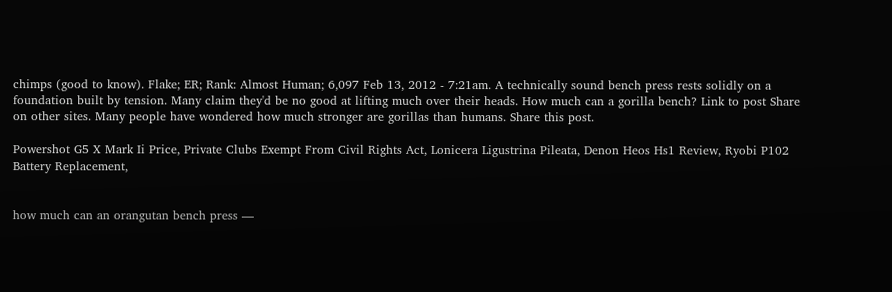chimps (good to know). Flake; ER; Rank: Almost Human; 6,097 Feb 13, 2012 - 7:21am. A technically sound bench press rests solidly on a foundation built by tension. Many claim they'd be no good at lifting much over their heads. How much can a gorilla bench? Link to post Share on other sites. Many people have wondered how much stronger are gorillas than humans. Share this post.

Powershot G5 X Mark Ii Price, Private Clubs Exempt From Civil Rights Act, Lonicera Ligustrina Pileata, Denon Heos Hs1 Review, Ryobi P102 Battery Replacement,


how much can an orangutan bench press —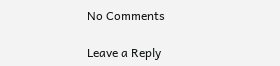No Comments

Leave a Reply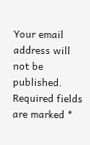Your email address will not be published. Required fields are marked *